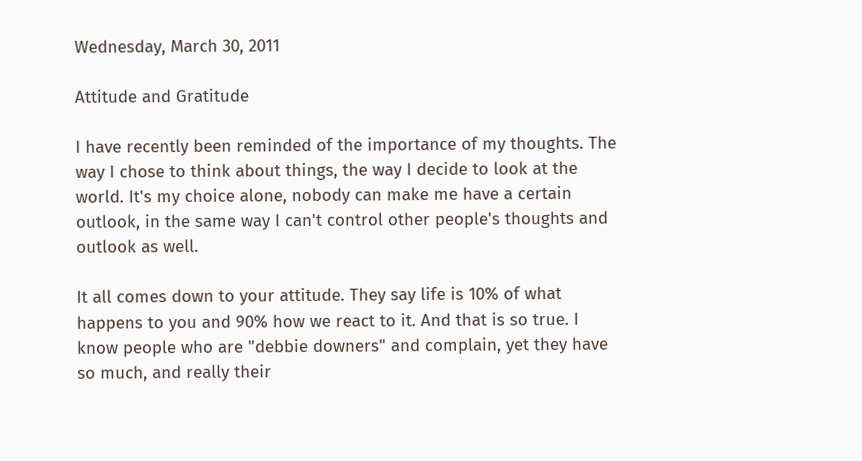Wednesday, March 30, 2011

Attitude and Gratitude

I have recently been reminded of the importance of my thoughts. The way I chose to think about things, the way I decide to look at the world. It's my choice alone, nobody can make me have a certain outlook, in the same way I can't control other people's thoughts and outlook as well.

It all comes down to your attitude. They say life is 10% of what happens to you and 90% how we react to it. And that is so true. I know people who are "debbie downers" and complain, yet they have so much, and really their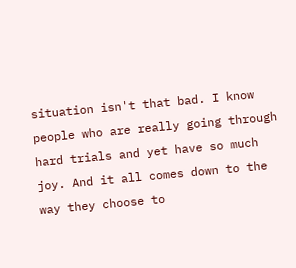situation isn't that bad. I know people who are really going through hard trials and yet have so much joy. And it all comes down to the way they choose to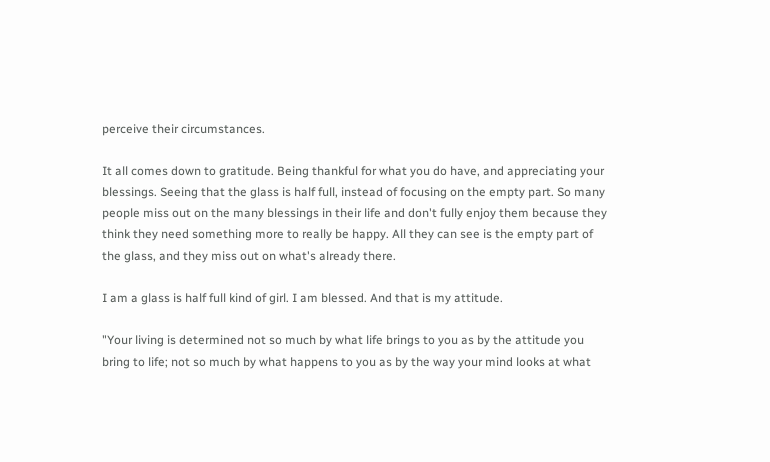perceive their circumstances.

It all comes down to gratitude. Being thankful for what you do have, and appreciating your blessings. Seeing that the glass is half full, instead of focusing on the empty part. So many people miss out on the many blessings in their life and don't fully enjoy them because they think they need something more to really be happy. All they can see is the empty part of the glass, and they miss out on what's already there.

I am a glass is half full kind of girl. I am blessed. And that is my attitude.

"Your living is determined not so much by what life brings to you as by the attitude you bring to life; not so much by what happens to you as by the way your mind looks at what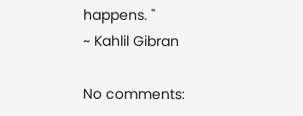happens. "
~ Kahlil Gibran

No comments: